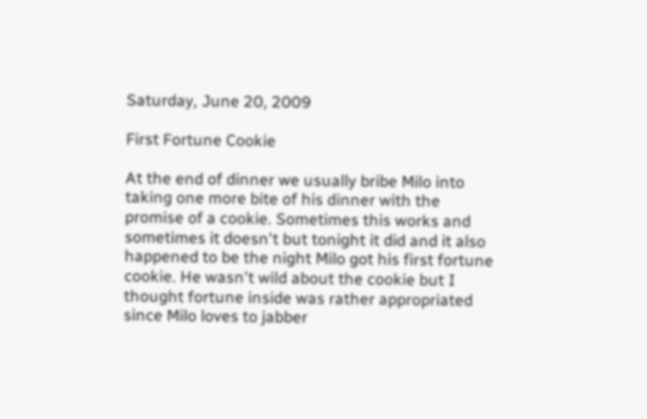Saturday, June 20, 2009

First Fortune Cookie

At the end of dinner we usually bribe Milo into taking one more bite of his dinner with the promise of a cookie. Sometimes this works and sometimes it doesn't but tonight it did and it also happened to be the night Milo got his first fortune cookie. He wasn't wild about the cookie but I thought fortune inside was rather appropriated since Milo loves to jabber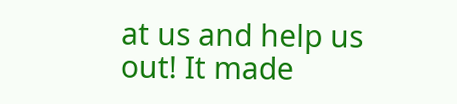at us and help us out! It made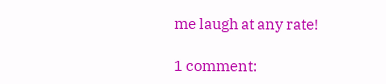me laugh at any rate!

1 comment: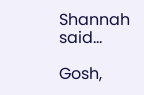Shannah said...

Gosh,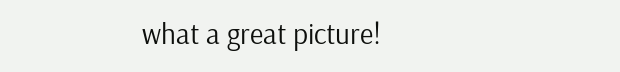what a great picture!